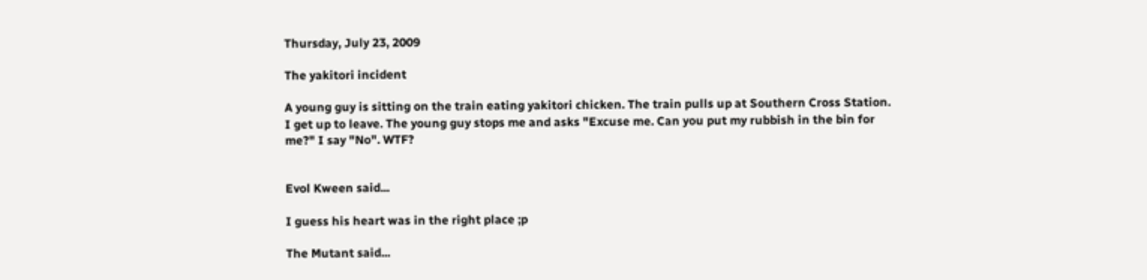Thursday, July 23, 2009

The yakitori incident

A young guy is sitting on the train eating yakitori chicken. The train pulls up at Southern Cross Station. I get up to leave. The young guy stops me and asks "Excuse me. Can you put my rubbish in the bin for me?" I say "No". WTF?


Evol Kween said...

I guess his heart was in the right place ;p

The Mutant said...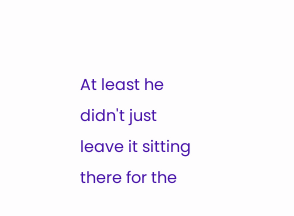At least he didn't just leave it sitting there for the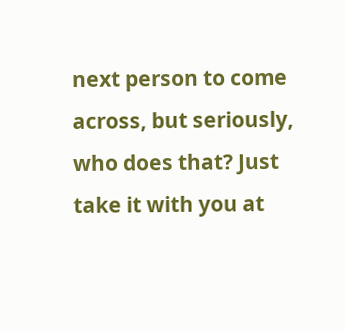next person to come across, but seriously, who does that? Just take it with you at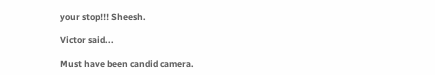your stop!!! Sheesh.

Victor said...

Must have been candid camera.